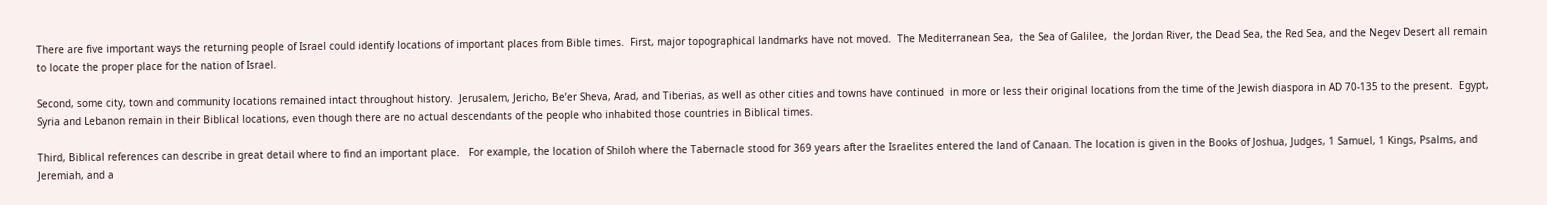There are five important ways the returning people of Israel could identify locations of important places from Bible times.  First, major topographical landmarks have not moved.  The Mediterranean Sea,  the Sea of Galilee,  the Jordan River, the Dead Sea, the Red Sea, and the Negev Desert all remain to locate the proper place for the nation of Israel.

Second, some city, town and community locations remained intact throughout history.  Jerusalem, Jericho, Be’er Sheva, Arad, and Tiberias, as well as other cities and towns have continued  in more or less their original locations from the time of the Jewish diaspora in AD 70-135 to the present.  Egypt, Syria and Lebanon remain in their Biblical locations, even though there are no actual descendants of the people who inhabited those countries in Biblical times.

Third, Biblical references can describe in great detail where to find an important place.   For example, the location of Shiloh where the Tabernacle stood for 369 years after the Israelites entered the land of Canaan. The location is given in the Books of Joshua, Judges, 1 Samuel, 1 Kings, Psalms, and Jeremiah, and a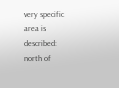very specific area is described: north of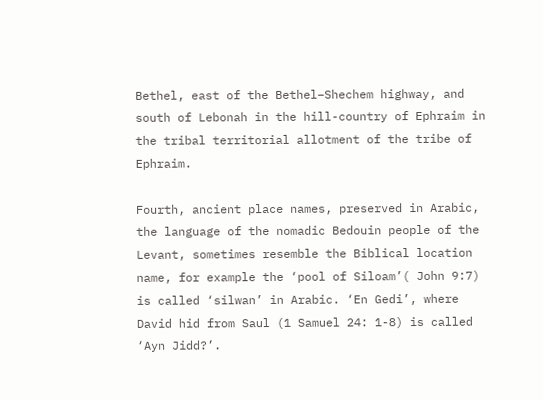Bethel, east of the Bethel–Shechem highway, and south of Lebonah in the hill-country of Ephraim in the tribal territorial allotment of the tribe of Ephraim.

Fourth, ancient place names, preserved in Arabic, the language of the nomadic Bedouin people of the Levant, sometimes resemble the Biblical location name, for example the ‘pool of Siloam’( John 9:7) is called ‘silwan’ in Arabic. ‘En Gedi’, where David hid from Saul (1 Samuel 24: 1-8) is called ‘Ayn Jidd?’.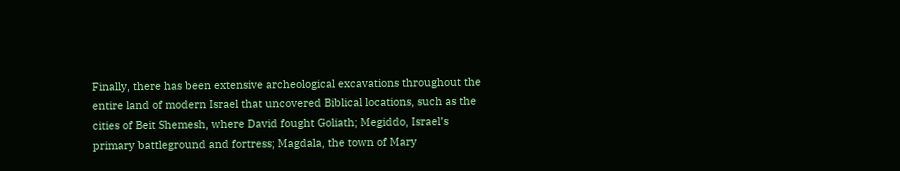Finally, there has been extensive archeological excavations throughout the entire land of modern Israel that uncovered Biblical locations, such as the cities of Beit Shemesh, where David fought Goliath; Megiddo, Israel’s primary battleground and fortress; Magdala, the town of Mary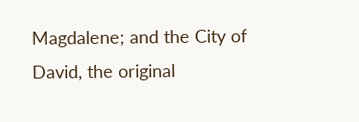Magdalene; and the City of David, the original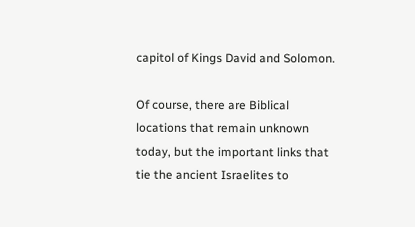capitol of Kings David and Solomon.

Of course, there are Biblical locations that remain unknown today, but the important links that tie the ancient Israelites to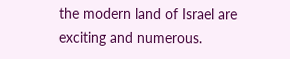the modern land of Israel are exciting and numerous.